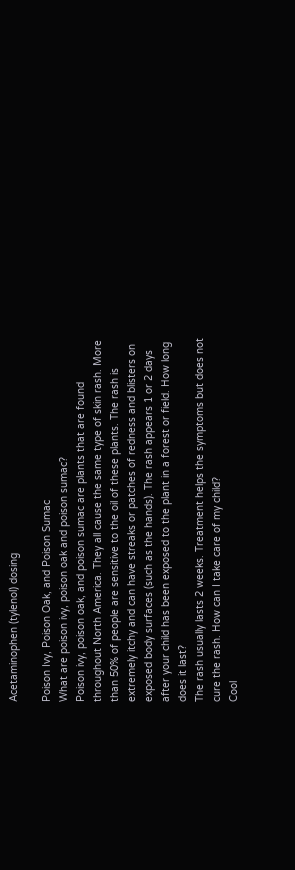Acetaminophen (tylenol) dosing

Poison Ivy, Poison Oak, and Poison Sumac
What are poison ivy, poison oak and poison sumac?
Poison ivy, poison oak, and poison sumac are plants that are found throughout North America. They all cause the same type of skin rash. More than 50% of people are sensitive to the oil of these plants. The rash is extremely itchy and can have streaks or patches of redness and blisters on exposed body surfaces (such as the hands). The rash appears 1 or 2 days after your child has been exposed to the plant in a forest or field. How long does it last?
The rash usually lasts 2 weeks. Treatment helps the symptoms but does not cure the rash. How can I take care of my child?
Cool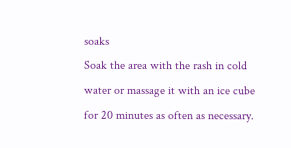soaks
Soak the area with the rash in cold water or massage it with an ice cube for 20 minutes as often as necessary.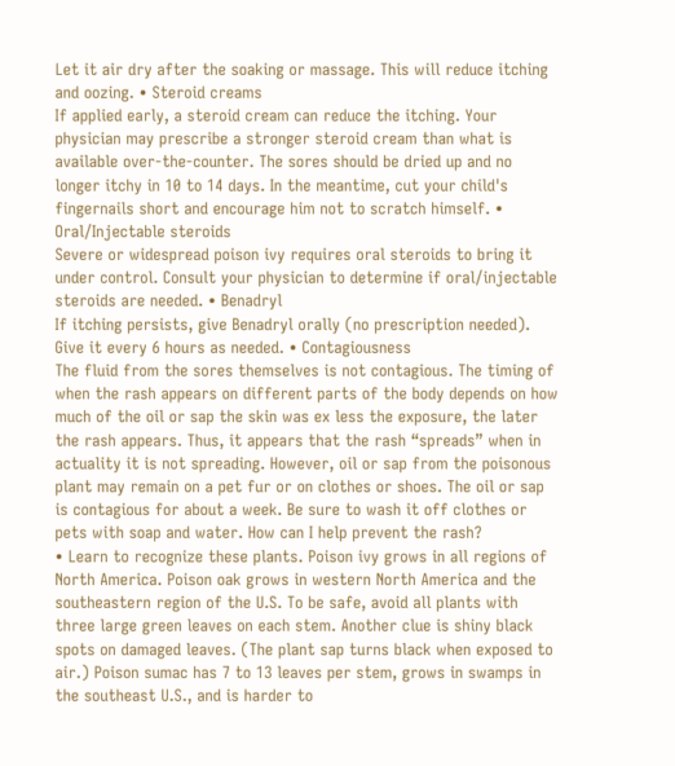Let it air dry after the soaking or massage. This will reduce itching and oozing. • Steroid creams
If applied early, a steroid cream can reduce the itching. Your physician may prescribe a stronger steroid cream than what is available over-the-counter. The sores should be dried up and no longer itchy in 10 to 14 days. In the meantime, cut your child's fingernails short and encourage him not to scratch himself. • Oral/Injectable steroids
Severe or widespread poison ivy requires oral steroids to bring it under control. Consult your physician to determine if oral/injectable steroids are needed. • Benadryl
If itching persists, give Benadryl orally (no prescription needed). Give it every 6 hours as needed. • Contagiousness
The fluid from the sores themselves is not contagious. The timing of when the rash appears on different parts of the body depends on how much of the oil or sap the skin was ex less the exposure, the later the rash appears. Thus, it appears that the rash “spreads” when in actuality it is not spreading. However, oil or sap from the poisonous plant may remain on a pet fur or on clothes or shoes. The oil or sap is contagious for about a week. Be sure to wash it off clothes or pets with soap and water. How can I help prevent the rash?
• Learn to recognize these plants. Poison ivy grows in all regions of North America. Poison oak grows in western North America and the southeastern region of the U.S. To be safe, avoid all plants with three large green leaves on each stem. Another clue is shiny black spots on damaged leaves. (The plant sap turns black when exposed to air.) Poison sumac has 7 to 13 leaves per stem, grows in swamps in the southeast U.S., and is harder to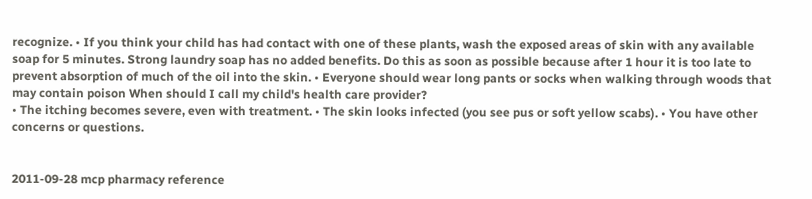recognize. • If you think your child has had contact with one of these plants, wash the exposed areas of skin with any available soap for 5 minutes. Strong laundry soap has no added benefits. Do this as soon as possible because after 1 hour it is too late to prevent absorption of much of the oil into the skin. • Everyone should wear long pants or socks when walking through woods that may contain poison When should I call my child's health care provider?
• The itching becomes severe, even with treatment. • The skin looks infected (you see pus or soft yellow scabs). • You have other concerns or questions.


2011-09-28 mcp pharmacy reference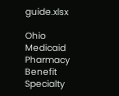guide.xlsx

Ohio Medicaid Pharmacy Benefit Specialty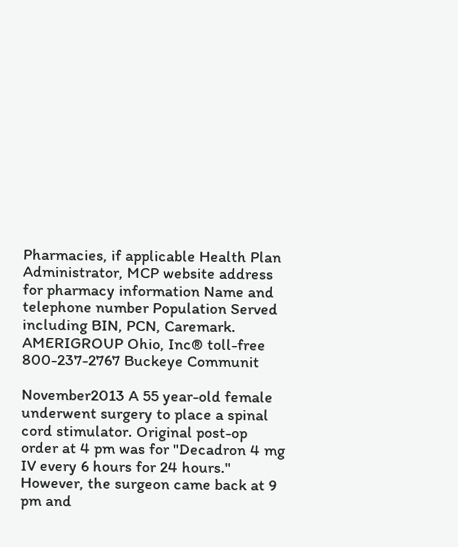Pharmacies, if applicable Health Plan Administrator, MCP website address for pharmacy information Name and telephone number Population Served including BIN, PCN, Caremark. AMERIGROUP Ohio, Inc® toll-free 800-237-2767 Buckeye Communit

November2013 A 55 year-old female underwent surgery to place a spinal cord stimulator. Original post-op order at 4 pm was for "Decadron 4 mg IV every 6 hours for 24 hours." However, the surgeon came back at 9 pm and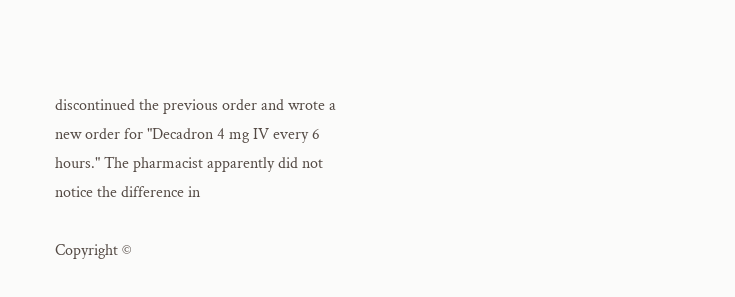discontinued the previous order and wrote a new order for "Decadron 4 mg IV every 6 hours." The pharmacist apparently did not notice the difference in

Copyright ©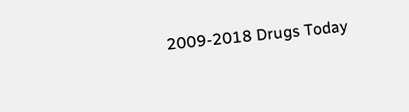2009-2018 Drugs Today